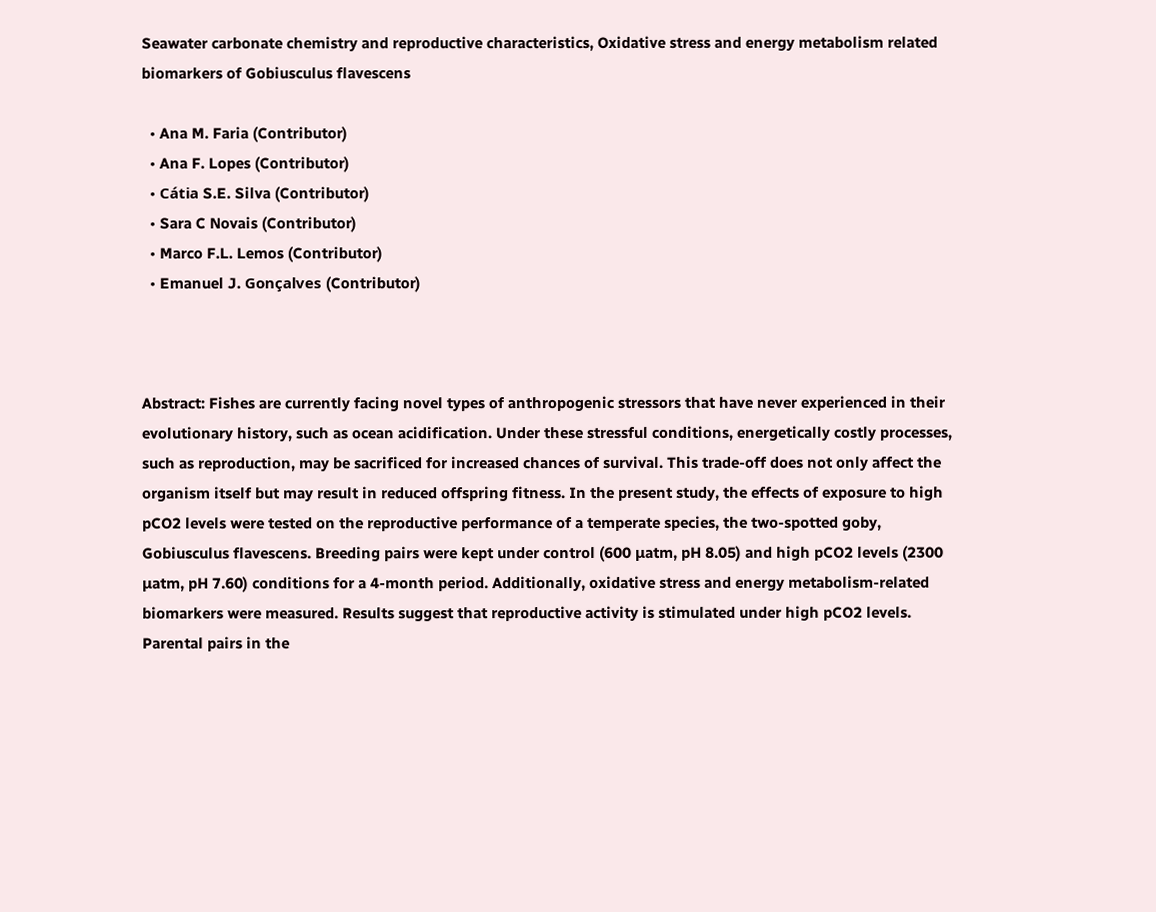Seawater carbonate chemistry and reproductive characteristics, Oxidative stress and energy metabolism related biomarkers of Gobiusculus flavescens

  • Ana M. Faria (Contributor)
  • Ana F. Lopes (Contributor)
  • Cátia S.E. Silva (Contributor)
  • Sara C Novais (Contributor)
  • Marco F.L. Lemos (Contributor)
  • Emanuel J. Gonçalves (Contributor)



Abstract: Fishes are currently facing novel types of anthropogenic stressors that have never experienced in their evolutionary history, such as ocean acidification. Under these stressful conditions, energetically costly processes, such as reproduction, may be sacrificed for increased chances of survival. This trade-off does not only affect the organism itself but may result in reduced offspring fitness. In the present study, the effects of exposure to high pCO2 levels were tested on the reproductive performance of a temperate species, the two-spotted goby, Gobiusculus flavescens. Breeding pairs were kept under control (600 μatm, pH 8.05) and high pCO2 levels (2300 μatm, pH 7.60) conditions for a 4-month period. Additionally, oxidative stress and energy metabolism-related biomarkers were measured. Results suggest that reproductive activity is stimulated under high pCO2 levels. Parental pairs in the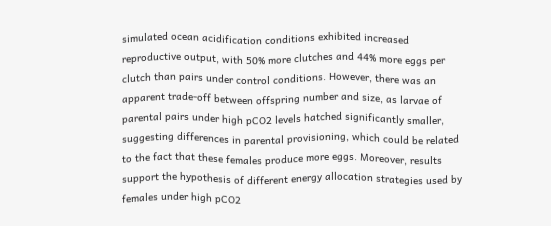simulated ocean acidification conditions exhibited increased reproductive output, with 50% more clutches and 44% more eggs per clutch than pairs under control conditions. However, there was an apparent trade-off between offspring number and size, as larvae of parental pairs under high pCO2 levels hatched significantly smaller, suggesting differences in parental provisioning, which could be related to the fact that these females produce more eggs. Moreover, results support the hypothesis of different energy allocation strategies used by females under high pCO2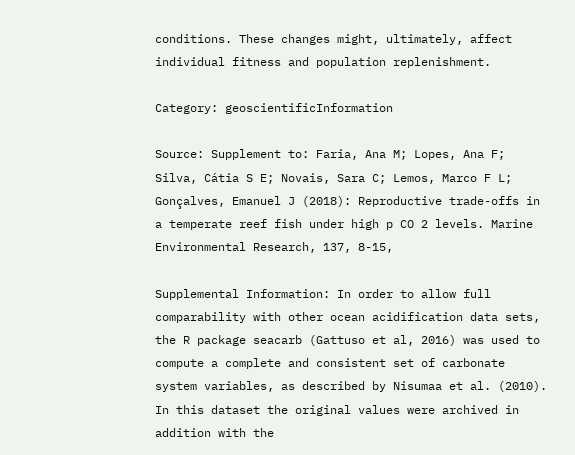conditions. These changes might, ultimately, affect individual fitness and population replenishment.

Category: geoscientificInformation

Source: Supplement to: Faria, Ana M; Lopes, Ana F; Silva, Cátia S E; Novais, Sara C; Lemos, Marco F L; Gonçalves, Emanuel J (2018): Reproductive trade-offs in a temperate reef fish under high p CO 2 levels. Marine Environmental Research, 137, 8-15,

Supplemental Information: In order to allow full comparability with other ocean acidification data sets, the R package seacarb (Gattuso et al, 2016) was used to compute a complete and consistent set of carbonate system variables, as described by Nisumaa et al. (2010). In this dataset the original values were archived in addition with the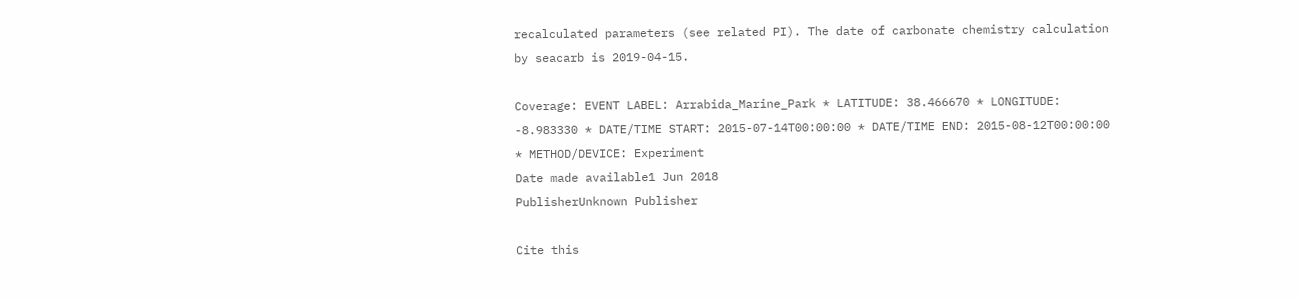recalculated parameters (see related PI). The date of carbonate chemistry calculation by seacarb is 2019-04-15.

Coverage: EVENT LABEL: Arrabida_Marine_Park * LATITUDE: 38.466670 * LONGITUDE: -8.983330 * DATE/TIME START: 2015-07-14T00:00:00 * DATE/TIME END: 2015-08-12T00:00:00 * METHOD/DEVICE: Experiment
Date made available1 Jun 2018
PublisherUnknown Publisher

Cite this